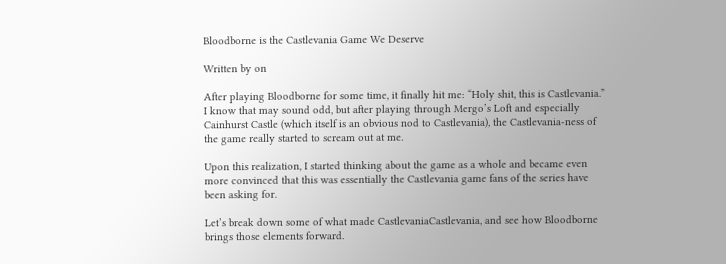Bloodborne is the Castlevania Game We Deserve

Written by on

After playing Bloodborne for some time, it finally hit me: “Holy shit, this is Castlevania.” I know that may sound odd, but after playing through Mergo’s Loft and especially Cainhurst Castle (which itself is an obvious nod to Castlevania), the Castlevania-ness of the game really started to scream out at me.

Upon this realization, I started thinking about the game as a whole and became even more convinced that this was essentially the Castlevania game fans of the series have been asking for.

Let’s break down some of what made CastlevaniaCastlevania, and see how Bloodborne brings those elements forward.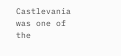Castlevania was one of the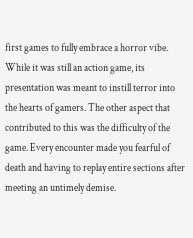first games to fully embrace a horror vibe. While it was still an action game, its presentation was meant to instill terror into the hearts of gamers. The other aspect that contributed to this was the difficulty of the game. Every encounter made you fearful of death and having to replay entire sections after meeting an untimely demise.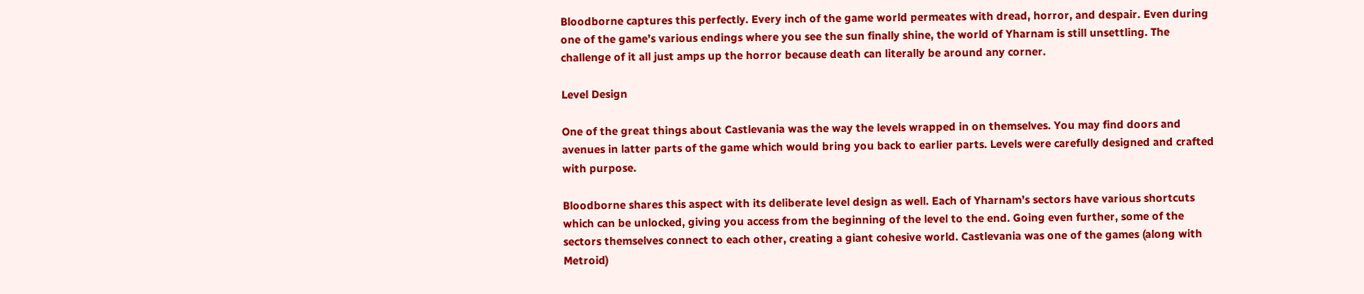Bloodborne captures this perfectly. Every inch of the game world permeates with dread, horror, and despair. Even during one of the game’s various endings where you see the sun finally shine, the world of Yharnam is still unsettling. The challenge of it all just amps up the horror because death can literally be around any corner.

Level Design

One of the great things about Castlevania was the way the levels wrapped in on themselves. You may find doors and avenues in latter parts of the game which would bring you back to earlier parts. Levels were carefully designed and crafted with purpose.

Bloodborne shares this aspect with its deliberate level design as well. Each of Yharnam’s sectors have various shortcuts which can be unlocked, giving you access from the beginning of the level to the end. Going even further, some of the sectors themselves connect to each other, creating a giant cohesive world. Castlevania was one of the games (along with Metroid)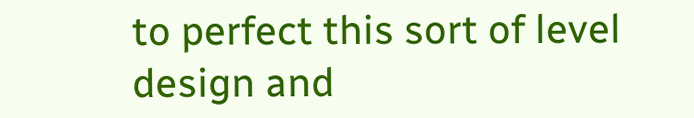to perfect this sort of level design and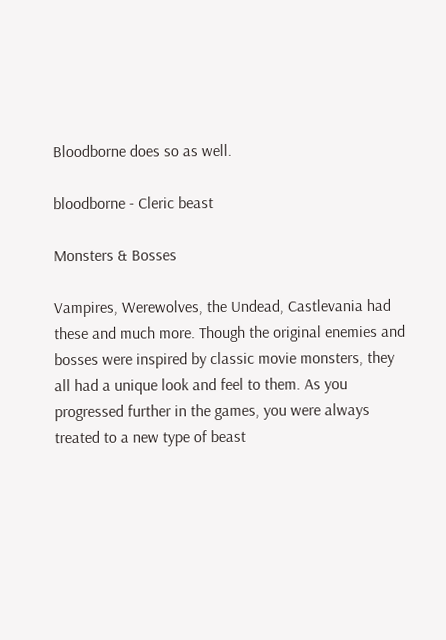Bloodborne does so as well.

bloodborne - Cleric beast

Monsters & Bosses

Vampires, Werewolves, the Undead, Castlevania had these and much more. Though the original enemies and bosses were inspired by classic movie monsters, they all had a unique look and feel to them. As you progressed further in the games, you were always treated to a new type of beast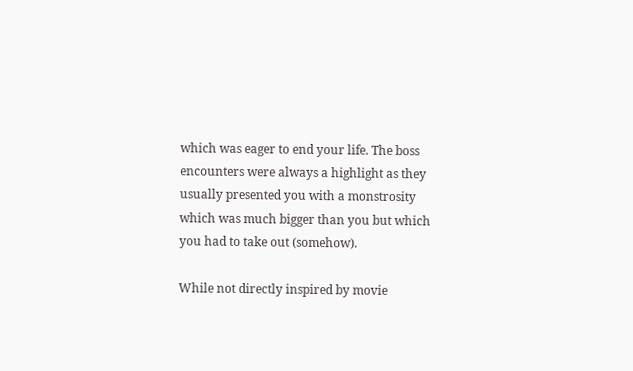which was eager to end your life. The boss encounters were always a highlight as they usually presented you with a monstrosity which was much bigger than you but which you had to take out (somehow).

While not directly inspired by movie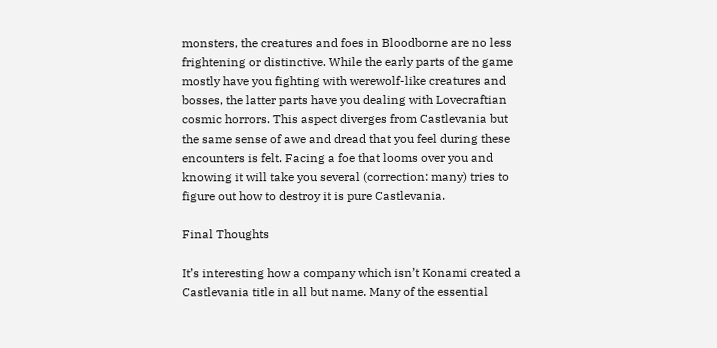monsters, the creatures and foes in Bloodborne are no less frightening or distinctive. While the early parts of the game mostly have you fighting with werewolf-like creatures and bosses, the latter parts have you dealing with Lovecraftian cosmic horrors. This aspect diverges from Castlevania but the same sense of awe and dread that you feel during these encounters is felt. Facing a foe that looms over you and knowing it will take you several (correction: many) tries to figure out how to destroy it is pure Castlevania.

Final Thoughts

It’s interesting how a company which isn’t Konami created a Castlevania title in all but name. Many of the essential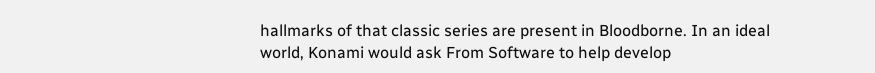hallmarks of that classic series are present in Bloodborne. In an ideal world, Konami would ask From Software to help develop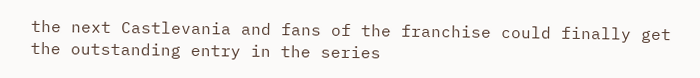the next Castlevania and fans of the franchise could finally get the outstanding entry in the series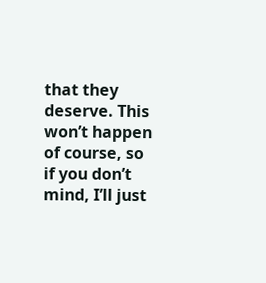that they deserve. This won’t happen of course, so if you don’t mind, I’ll just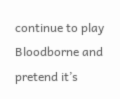continue to play Bloodborne and pretend it’s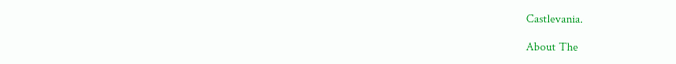Castlevania.

About The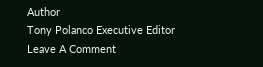Author
Tony Polanco Executive Editor
Leave A Comment